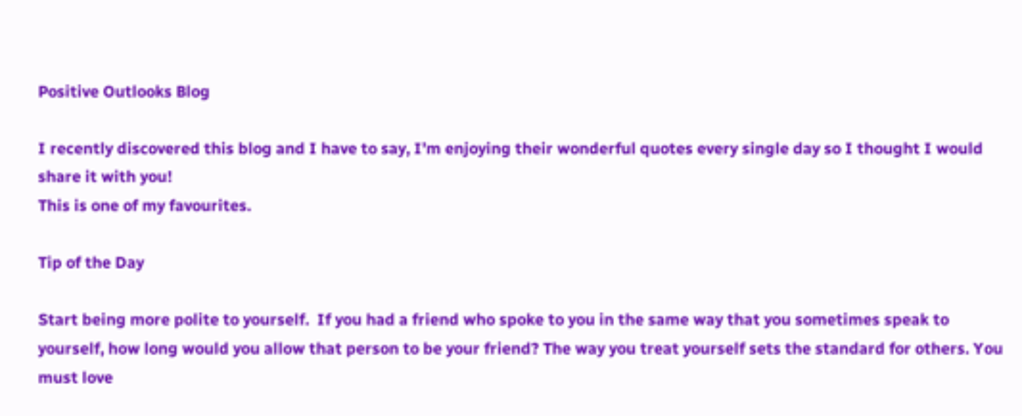Positive Outlooks Blog

I recently discovered this blog and I have to say, I’m enjoying their wonderful quotes every single day so I thought I would share it with you!
This is one of my favourites.

Tip of the Day

Start being more polite to yourself.  If you had a friend who spoke to you in the same way that you sometimes speak to yourself, how long would you allow that person to be your friend? The way you treat yourself sets the standard for others. You must love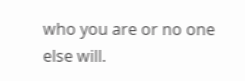who you are or no one else will.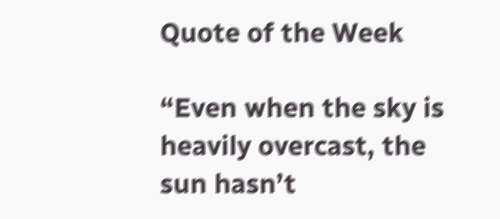Quote of the Week

“Even when the sky is heavily overcast, the sun hasn’t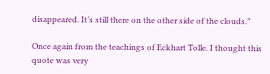disappeared. It’s still there on the other side of the clouds.”

Once again from the teachings of Eckhart Tolle. I thought this quote was very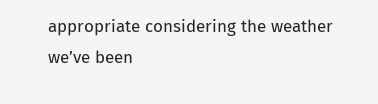appropriate considering the weather we’ve been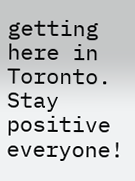getting here in Toronto. Stay positive everyone!